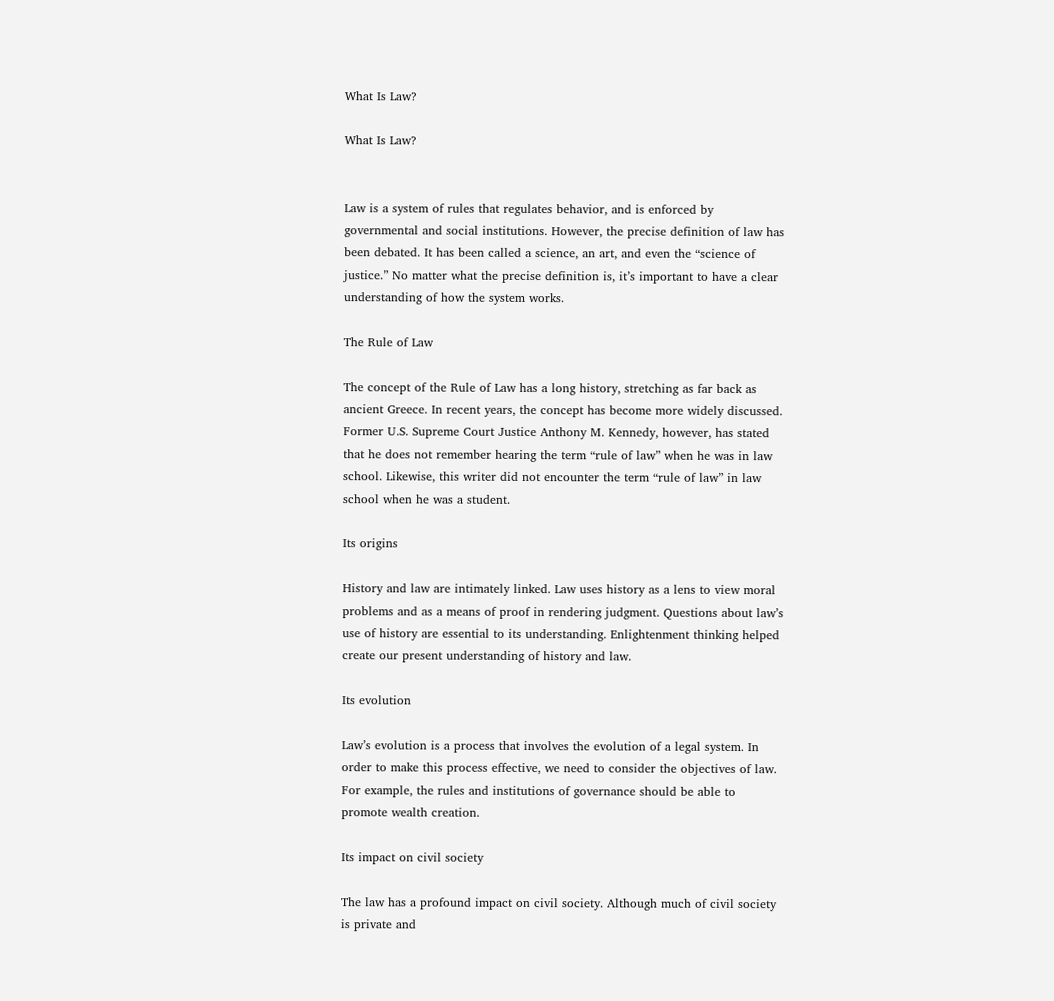What Is Law?

What Is Law?


Law is a system of rules that regulates behavior, and is enforced by governmental and social institutions. However, the precise definition of law has been debated. It has been called a science, an art, and even the “science of justice.” No matter what the precise definition is, it’s important to have a clear understanding of how the system works.

The Rule of Law

The concept of the Rule of Law has a long history, stretching as far back as ancient Greece. In recent years, the concept has become more widely discussed. Former U.S. Supreme Court Justice Anthony M. Kennedy, however, has stated that he does not remember hearing the term “rule of law” when he was in law school. Likewise, this writer did not encounter the term “rule of law” in law school when he was a student.

Its origins

History and law are intimately linked. Law uses history as a lens to view moral problems and as a means of proof in rendering judgment. Questions about law’s use of history are essential to its understanding. Enlightenment thinking helped create our present understanding of history and law.

Its evolution

Law’s evolution is a process that involves the evolution of a legal system. In order to make this process effective, we need to consider the objectives of law. For example, the rules and institutions of governance should be able to promote wealth creation.

Its impact on civil society

The law has a profound impact on civil society. Although much of civil society is private and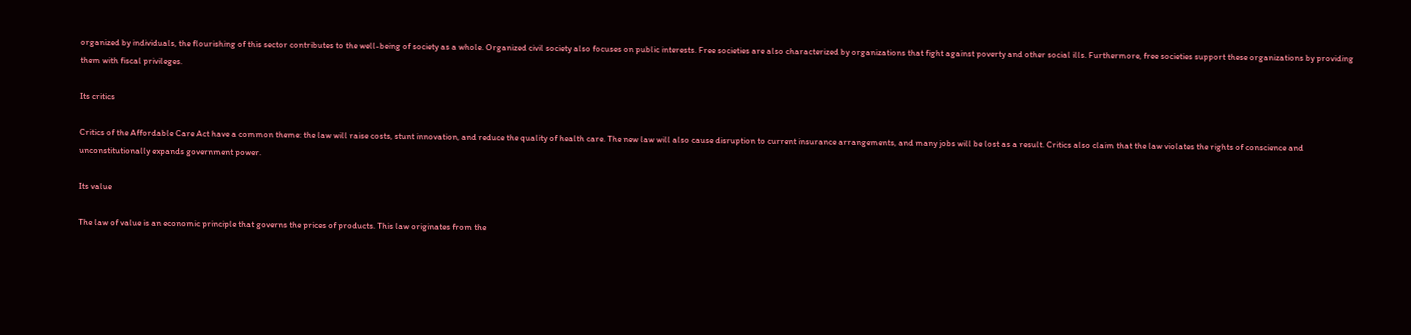organized by individuals, the flourishing of this sector contributes to the well-being of society as a whole. Organized civil society also focuses on public interests. Free societies are also characterized by organizations that fight against poverty and other social ills. Furthermore, free societies support these organizations by providing them with fiscal privileges.

Its critics

Critics of the Affordable Care Act have a common theme: the law will raise costs, stunt innovation, and reduce the quality of health care. The new law will also cause disruption to current insurance arrangements, and many jobs will be lost as a result. Critics also claim that the law violates the rights of conscience and unconstitutionally expands government power.

Its value

The law of value is an economic principle that governs the prices of products. This law originates from the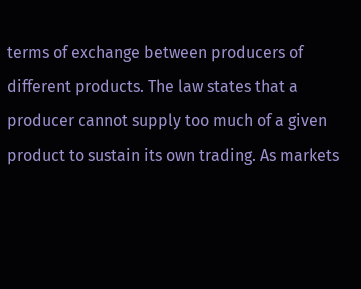terms of exchange between producers of different products. The law states that a producer cannot supply too much of a given product to sustain its own trading. As markets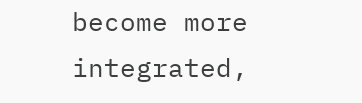become more integrated,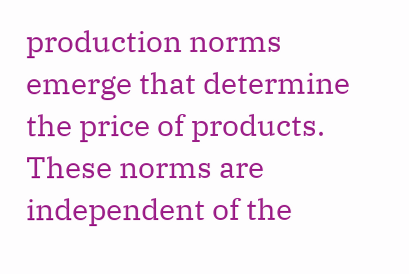production norms emerge that determine the price of products. These norms are independent of the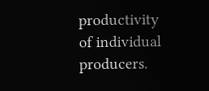productivity of individual producers.